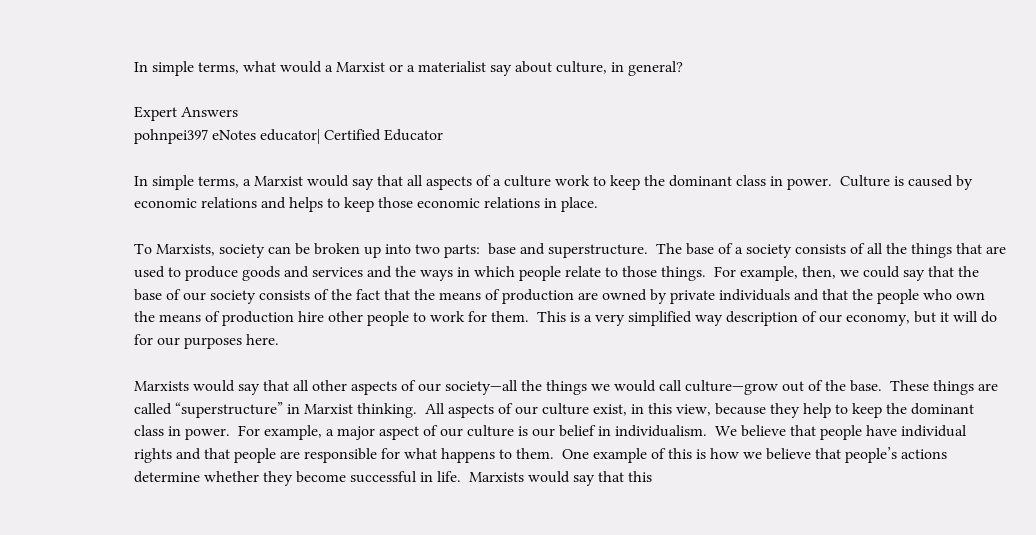In simple terms, what would a Marxist or a materialist say about culture, in general?

Expert Answers
pohnpei397 eNotes educator| Certified Educator

In simple terms, a Marxist would say that all aspects of a culture work to keep the dominant class in power.  Culture is caused by economic relations and helps to keep those economic relations in place.

To Marxists, society can be broken up into two parts:  base and superstructure.  The base of a society consists of all the things that are used to produce goods and services and the ways in which people relate to those things.  For example, then, we could say that the base of our society consists of the fact that the means of production are owned by private individuals and that the people who own the means of production hire other people to work for them.  This is a very simplified way description of our economy, but it will do for our purposes here.

Marxists would say that all other aspects of our society—all the things we would call culture—grow out of the base.  These things are called “superstructure” in Marxist thinking.  All aspects of our culture exist, in this view, because they help to keep the dominant class in power.  For example, a major aspect of our culture is our belief in individualism.  We believe that people have individual rights and that people are responsible for what happens to them.  One example of this is how we believe that people’s actions determine whether they become successful in life.  Marxists would say that this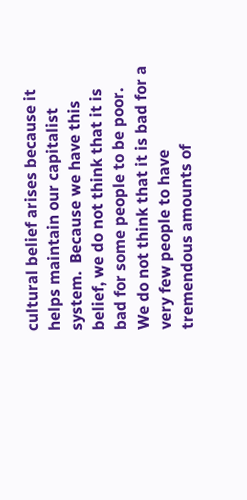cultural belief arises because it helps maintain our capitalist system.  Because we have this belief, we do not think that it is bad for some people to be poor.  We do not think that it is bad for a very few people to have tremendous amounts of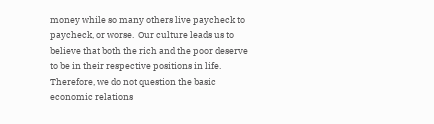money while so many others live paycheck to paycheck, or worse.  Our culture leads us to believe that both the rich and the poor deserve to be in their respective positions in life.  Therefore, we do not question the basic economic relations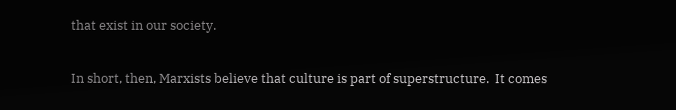that exist in our society.

In short, then, Marxists believe that culture is part of superstructure.  It comes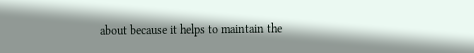about because it helps to maintain the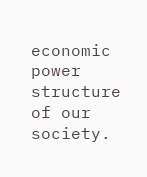economic power structure of our society.